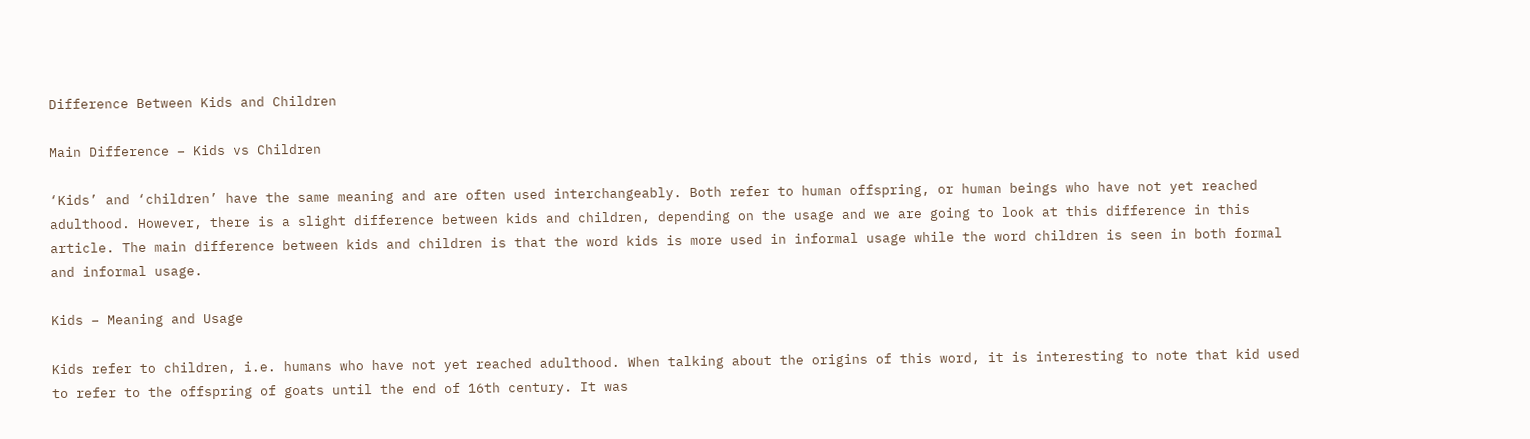Difference Between Kids and Children

Main Difference – Kids vs Children

‘Kids’ and ‘children’ have the same meaning and are often used interchangeably. Both refer to human offspring, or human beings who have not yet reached adulthood. However, there is a slight difference between kids and children, depending on the usage and we are going to look at this difference in this article. The main difference between kids and children is that the word kids is more used in informal usage while the word children is seen in both formal and informal usage.

Kids – Meaning and Usage

Kids refer to children, i.e. humans who have not yet reached adulthood. When talking about the origins of this word, it is interesting to note that kid used to refer to the offspring of goats until the end of 16th century. It was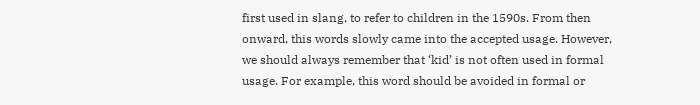first used in slang, to refer to children in the 1590s. From then onward, this words slowly came into the accepted usage. However, we should always remember that ‘kid’ is not often used in formal usage. For example, this word should be avoided in formal or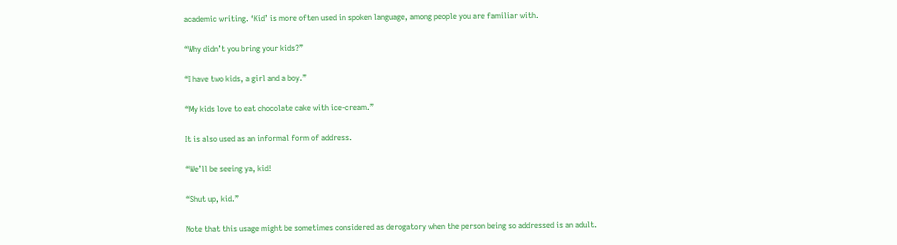academic writing. ‘Kid’ is more often used in spoken language, among people you are familiar with.

“Why didn’t you bring your kids?”

“I have two kids, a girl and a boy.”

“My kids love to eat chocolate cake with ice-cream.”

It is also used as an informal form of address.

“We’ll be seeing ya, kid!

“Shut up, kid.”

Note that this usage might be sometimes considered as derogatory when the person being so addressed is an adult.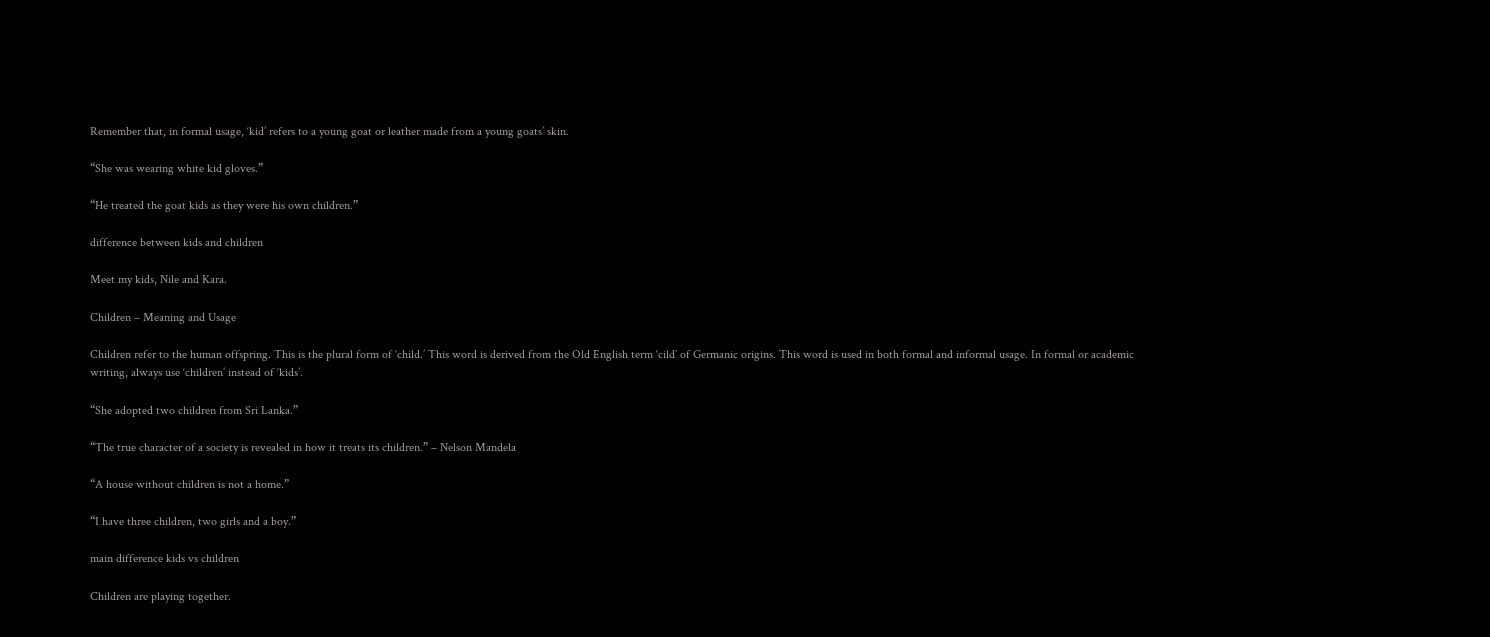Remember that, in formal usage, ‘kid’ refers to a young goat or leather made from a young goats’ skin.

“She was wearing white kid gloves.”

“He treated the goat kids as they were his own children.”

difference between kids and children

Meet my kids, Nile and Kara.

Children – Meaning and Usage

Children refer to the human offspring. This is the plural form of ‘child.’ This word is derived from the Old English term ‘cild’ of Germanic origins. This word is used in both formal and informal usage. In formal or academic writing, always use ‘children’ instead of ‘kids’.

“She adopted two children from Sri Lanka.”

“The true character of a society is revealed in how it treats its children.” – Nelson Mandela

“A house without children is not a home.”

“I have three children, two girls and a boy.”

main difference kids vs children

Children are playing together.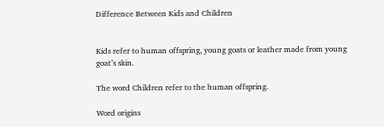Difference Between Kids and Children


Kids refer to human offspring, young goats or leather made from young goat’s skin.

The word Children refer to the human offspring.

Word origins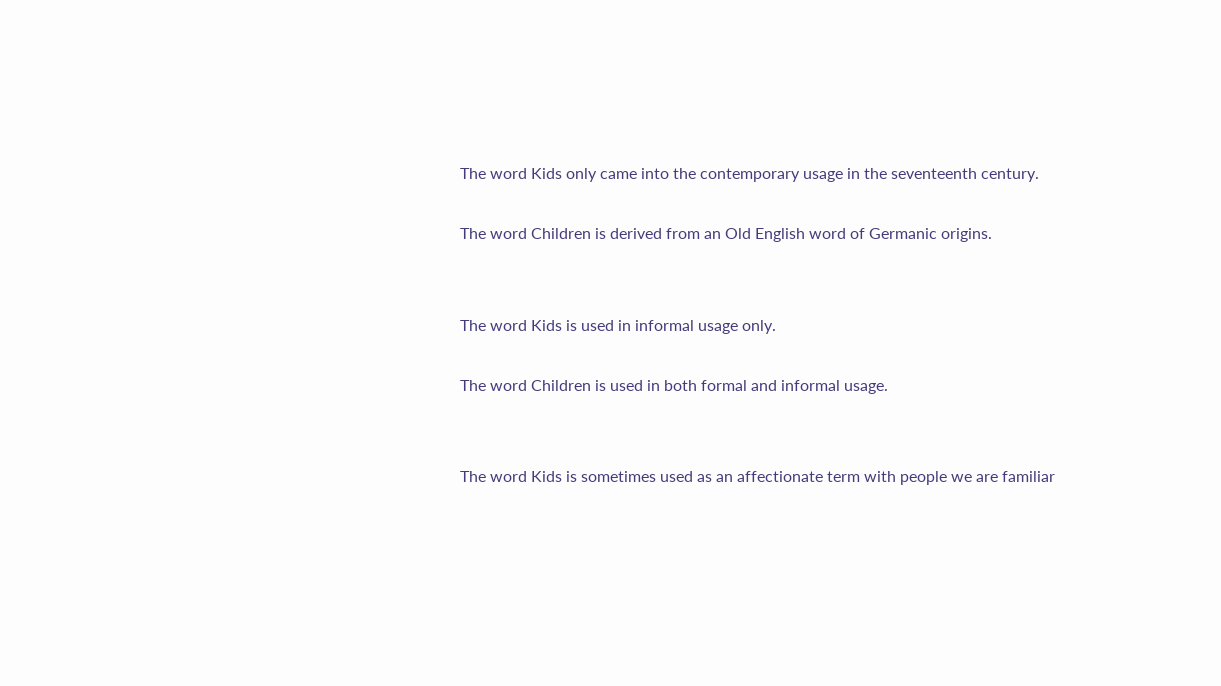The word Kids only came into the contemporary usage in the seventeenth century.

The word Children is derived from an Old English word of Germanic origins.


The word Kids is used in informal usage only.

The word Children is used in both formal and informal usage.


The word Kids is sometimes used as an affectionate term with people we are familiar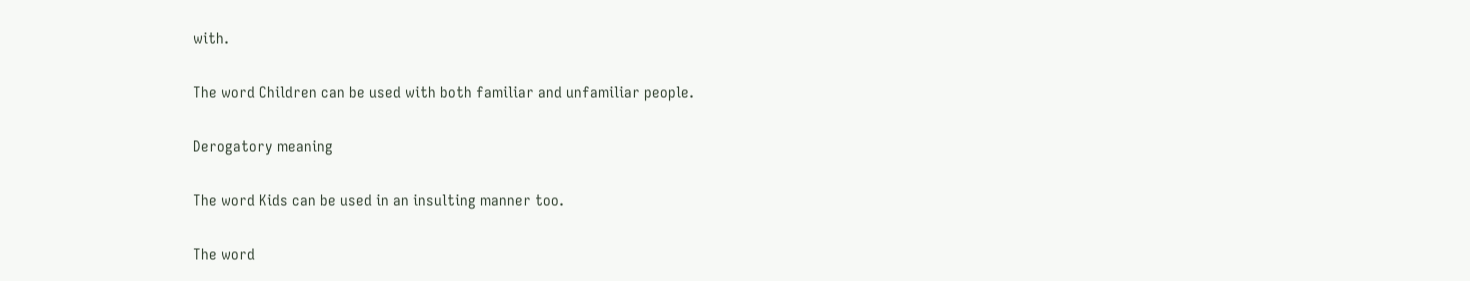with.

The word Children can be used with both familiar and unfamiliar people.

Derogatory meaning

The word Kids can be used in an insulting manner too.

The word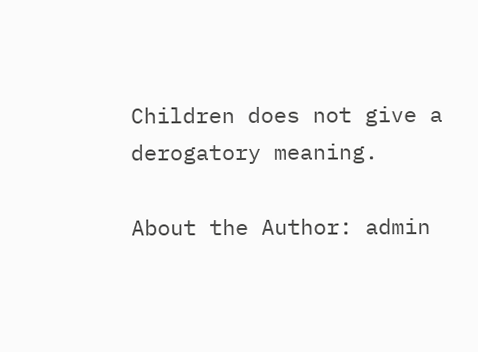Children does not give a derogatory meaning.

About the Author: admin